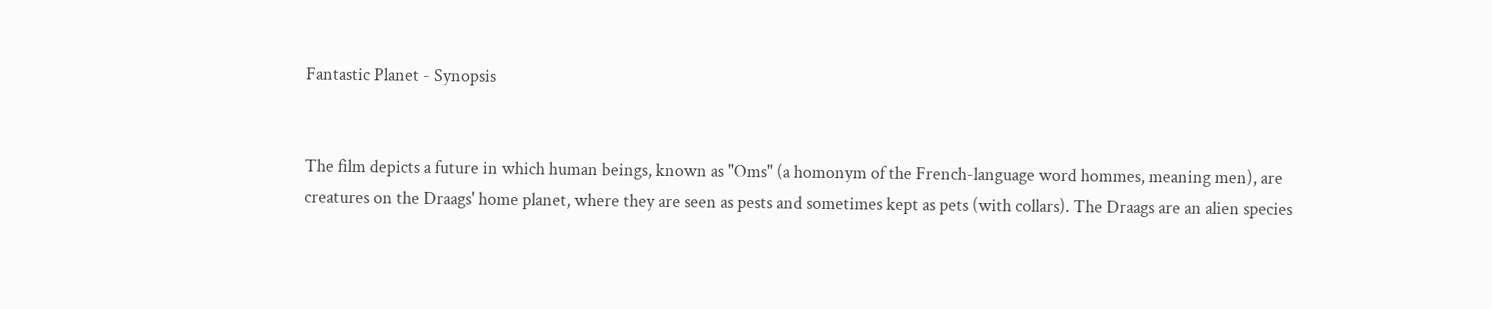Fantastic Planet - Synopsis


The film depicts a future in which human beings, known as "Oms" (a homonym of the French-language word hommes, meaning men), are creatures on the Draags' home planet, where they are seen as pests and sometimes kept as pets (with collars). The Draags are an alien species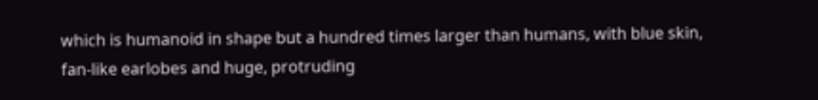which is humanoid in shape but a hundred times larger than humans, with blue skin, fan-like earlobes and huge, protruding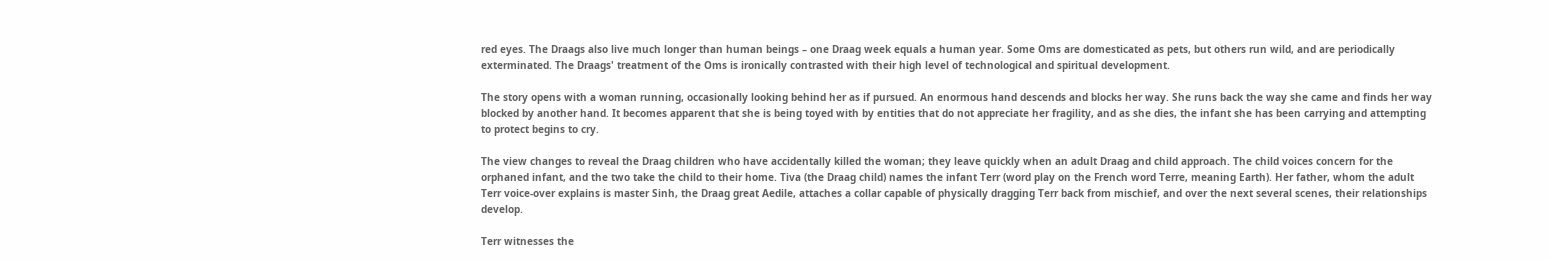red eyes. The Draags also live much longer than human beings – one Draag week equals a human year. Some Oms are domesticated as pets, but others run wild, and are periodically exterminated. The Draags' treatment of the Oms is ironically contrasted with their high level of technological and spiritual development.

The story opens with a woman running, occasionally looking behind her as if pursued. An enormous hand descends and blocks her way. She runs back the way she came and finds her way blocked by another hand. It becomes apparent that she is being toyed with by entities that do not appreciate her fragility, and as she dies, the infant she has been carrying and attempting to protect begins to cry.

The view changes to reveal the Draag children who have accidentally killed the woman; they leave quickly when an adult Draag and child approach. The child voices concern for the orphaned infant, and the two take the child to their home. Tiva (the Draag child) names the infant Terr (word play on the French word Terre, meaning Earth). Her father, whom the adult Terr voice-over explains is master Sinh, the Draag great Aedile, attaches a collar capable of physically dragging Terr back from mischief, and over the next several scenes, their relationships develop.

Terr witnesses the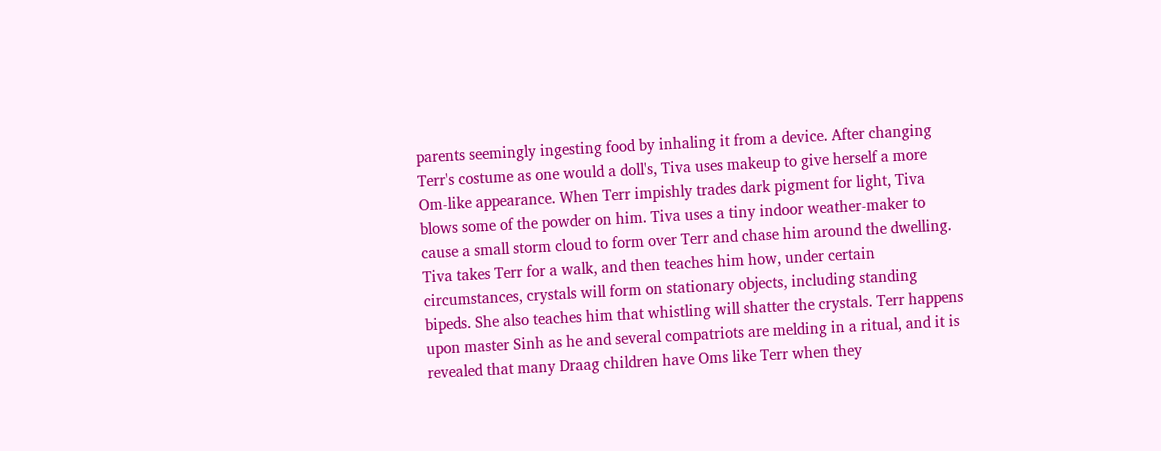parents seemingly ingesting food by inhaling it from a device. After changing Terr's costume as one would a doll's, Tiva uses makeup to give herself a more Om-like appearance. When Terr impishly trades dark pigment for light, Tiva blows some of the powder on him. Tiva uses a tiny indoor weather-maker to cause a small storm cloud to form over Terr and chase him around the dwelling. Tiva takes Terr for a walk, and then teaches him how, under certain circumstances, crystals will form on stationary objects, including standing bipeds. She also teaches him that whistling will shatter the crystals. Terr happens upon master Sinh as he and several compatriots are melding in a ritual, and it is revealed that many Draag children have Oms like Terr when they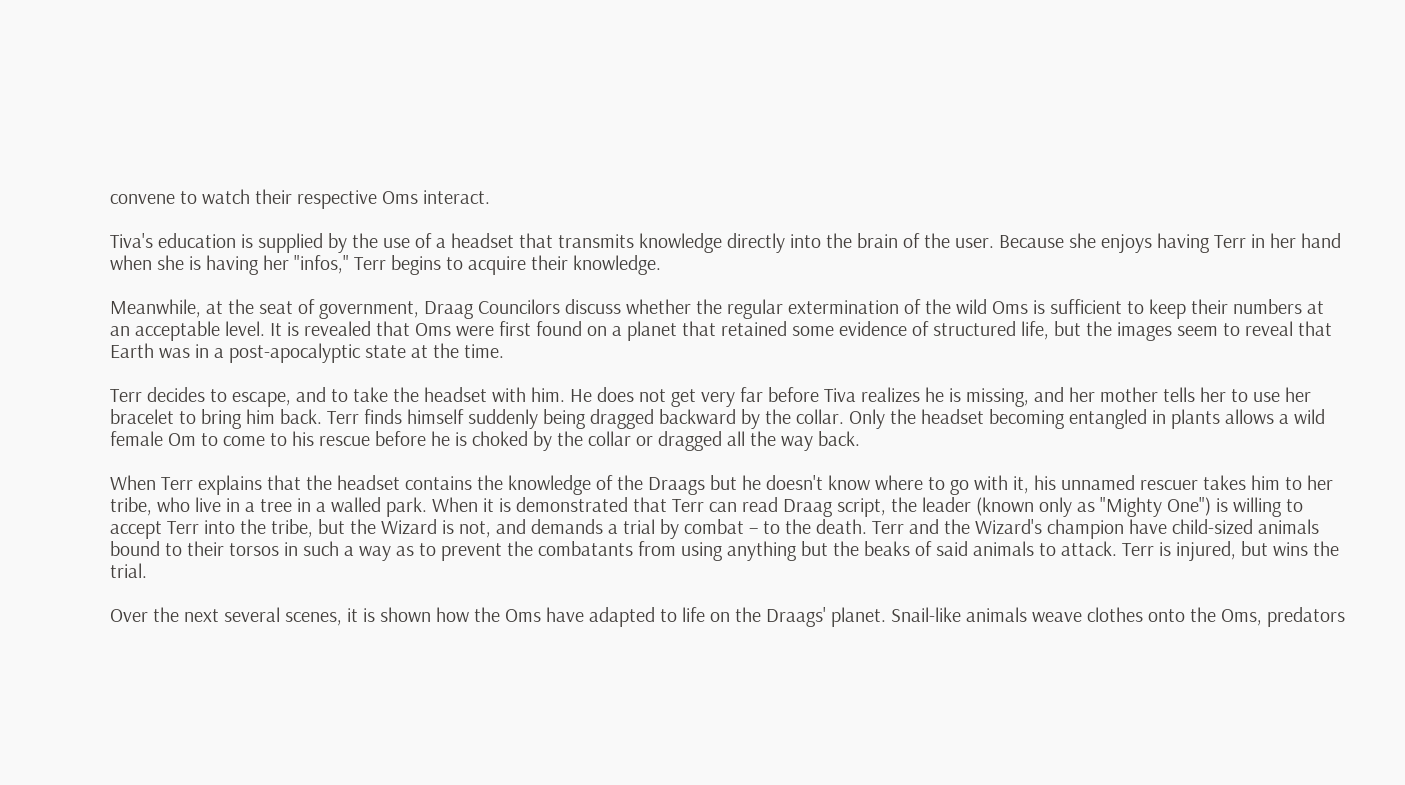convene to watch their respective Oms interact.

Tiva's education is supplied by the use of a headset that transmits knowledge directly into the brain of the user. Because she enjoys having Terr in her hand when she is having her "infos," Terr begins to acquire their knowledge.

Meanwhile, at the seat of government, Draag Councilors discuss whether the regular extermination of the wild Oms is sufficient to keep their numbers at an acceptable level. It is revealed that Oms were first found on a planet that retained some evidence of structured life, but the images seem to reveal that Earth was in a post-apocalyptic state at the time.

Terr decides to escape, and to take the headset with him. He does not get very far before Tiva realizes he is missing, and her mother tells her to use her bracelet to bring him back. Terr finds himself suddenly being dragged backward by the collar. Only the headset becoming entangled in plants allows a wild female Om to come to his rescue before he is choked by the collar or dragged all the way back.

When Terr explains that the headset contains the knowledge of the Draags but he doesn't know where to go with it, his unnamed rescuer takes him to her tribe, who live in a tree in a walled park. When it is demonstrated that Terr can read Draag script, the leader (known only as "Mighty One") is willing to accept Terr into the tribe, but the Wizard is not, and demands a trial by combat – to the death. Terr and the Wizard's champion have child-sized animals bound to their torsos in such a way as to prevent the combatants from using anything but the beaks of said animals to attack. Terr is injured, but wins the trial.

Over the next several scenes, it is shown how the Oms have adapted to life on the Draags' planet. Snail-like animals weave clothes onto the Oms, predators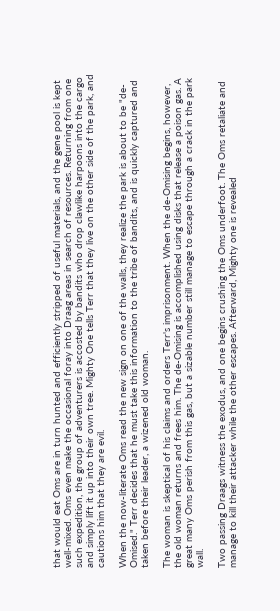that would eat Oms are in turn hunted and efficiently stripped of useful materials, and the gene pool is kept well-mixed. Oms even make the occasional foray into Draag areas in search of resources. Returning from one such expedition, the group of adventurers is accosted by bandits who drop clawlike harpoons into the cargo and simply lift it up into their own tree. Mighty One tells Terr that they live on the other side of the park, and cautions him that they are evil.

When the now-literate Oms read the new sign on one of the walls, they realize the park is about to be "de-Omised." Terr decides that he must take this information to the tribe of bandits, and is quickly captured and taken before their leader, a wizened old woman.

The woman is skeptical of his claims and orders Terr's imprisonment. When the de-Omising begins, however, the old woman returns and frees him. The de-Omising is accomplished using disks that release a poison gas. A great many Oms perish from this gas, but a sizable number still manage to escape through a crack in the park wall.

Two passing Draags witness the exodus, and one begins crushing the Oms underfoot. The Oms retaliate and manage to kill their attacker while the other escapes. Afterward, Mighty one is revealed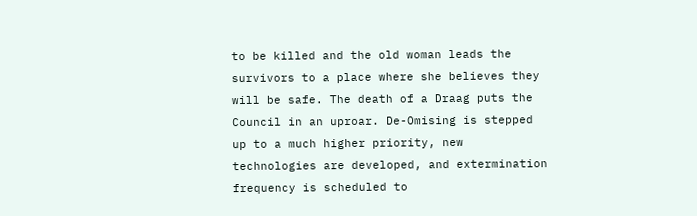to be killed and the old woman leads the survivors to a place where she believes they will be safe. The death of a Draag puts the Council in an uproar. De-Omising is stepped up to a much higher priority, new technologies are developed, and extermination frequency is scheduled to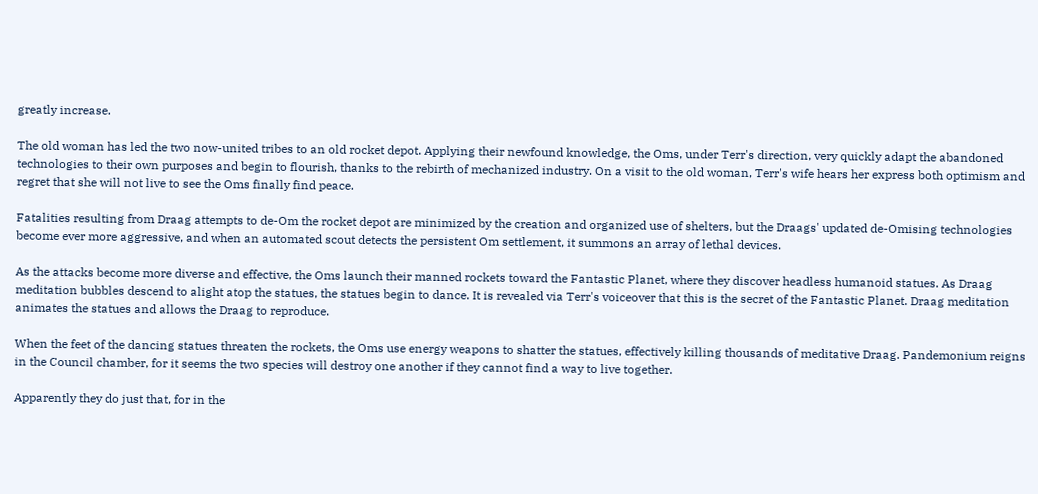greatly increase.

The old woman has led the two now-united tribes to an old rocket depot. Applying their newfound knowledge, the Oms, under Terr's direction, very quickly adapt the abandoned technologies to their own purposes and begin to flourish, thanks to the rebirth of mechanized industry. On a visit to the old woman, Terr's wife hears her express both optimism and regret that she will not live to see the Oms finally find peace.

Fatalities resulting from Draag attempts to de-Om the rocket depot are minimized by the creation and organized use of shelters, but the Draags' updated de-Omising technologies become ever more aggressive, and when an automated scout detects the persistent Om settlement, it summons an array of lethal devices.

As the attacks become more diverse and effective, the Oms launch their manned rockets toward the Fantastic Planet, where they discover headless humanoid statues. As Draag meditation bubbles descend to alight atop the statues, the statues begin to dance. It is revealed via Terr's voiceover that this is the secret of the Fantastic Planet. Draag meditation animates the statues and allows the Draag to reproduce.

When the feet of the dancing statues threaten the rockets, the Oms use energy weapons to shatter the statues, effectively killing thousands of meditative Draag. Pandemonium reigns in the Council chamber, for it seems the two species will destroy one another if they cannot find a way to live together.

Apparently they do just that, for in the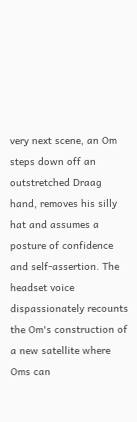very next scene, an Om steps down off an outstretched Draag hand, removes his silly hat and assumes a posture of confidence and self-assertion. The headset voice dispassionately recounts the Om's construction of a new satellite where Oms can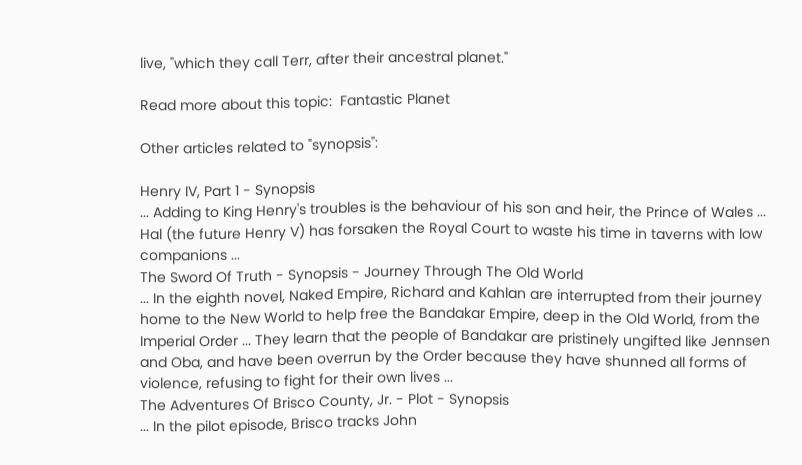live, "which they call Terr, after their ancestral planet."

Read more about this topic:  Fantastic Planet

Other articles related to "synopsis":

Henry IV, Part 1 - Synopsis
... Adding to King Henry's troubles is the behaviour of his son and heir, the Prince of Wales ... Hal (the future Henry V) has forsaken the Royal Court to waste his time in taverns with low companions ...
The Sword Of Truth - Synopsis - Journey Through The Old World
... In the eighth novel, Naked Empire, Richard and Kahlan are interrupted from their journey home to the New World to help free the Bandakar Empire, deep in the Old World, from the Imperial Order ... They learn that the people of Bandakar are pristinely ungifted like Jennsen and Oba, and have been overrun by the Order because they have shunned all forms of violence, refusing to fight for their own lives ...
The Adventures Of Brisco County, Jr. - Plot - Synopsis
... In the pilot episode, Brisco tracks John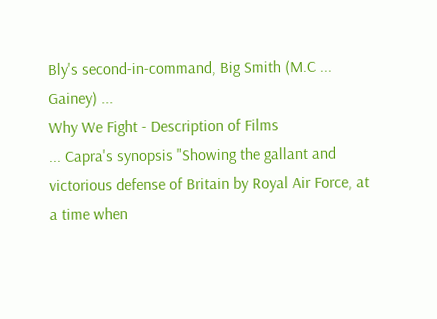Bly's second-in-command, Big Smith (M.C ... Gainey) ...
Why We Fight - Description of Films
... Capra's synopsis "Showing the gallant and victorious defense of Britain by Royal Air Force, at a time when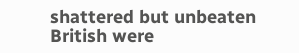shattered but unbeaten British were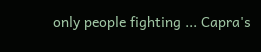only people fighting ... Capra's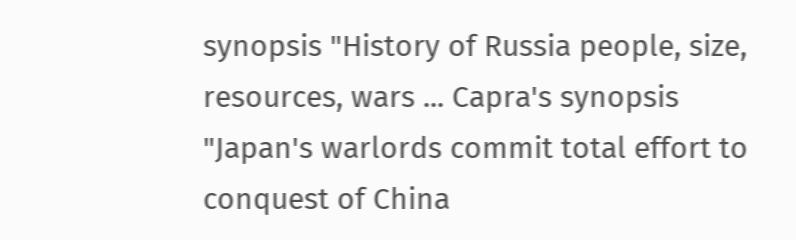synopsis "History of Russia people, size, resources, wars ... Capra's synopsis "Japan's warlords commit total effort to conquest of China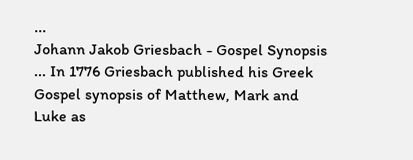...
Johann Jakob Griesbach - Gospel Synopsis
... In 1776 Griesbach published his Greek Gospel synopsis of Matthew, Mark and Luke as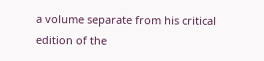a volume separate from his critical edition of the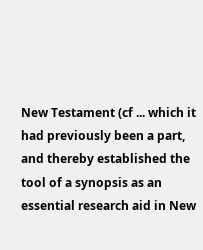New Testament (cf ... which it had previously been a part, and thereby established the tool of a synopsis as an essential research aid in New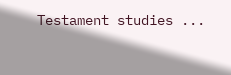Testament studies ...